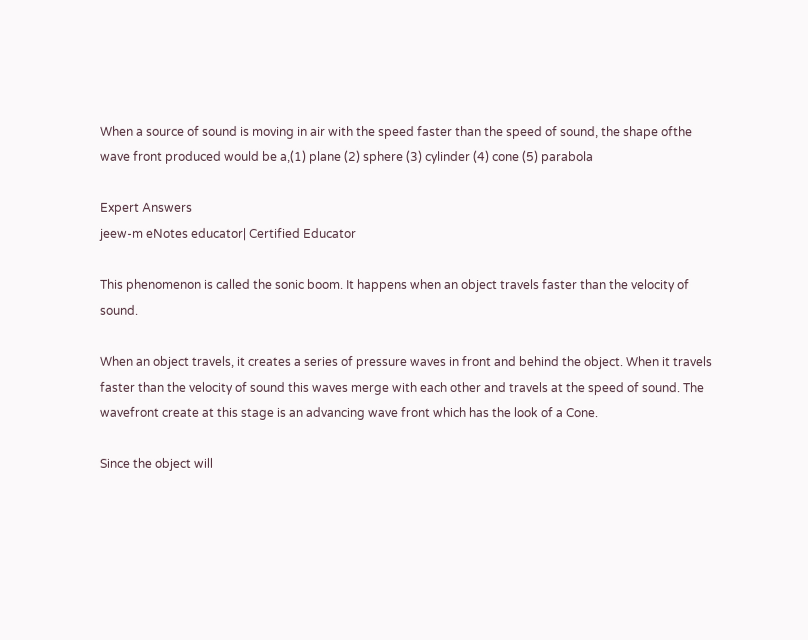When a source of sound is moving in air with the speed faster than the speed of sound, the shape ofthe wave front produced would be a,(1) plane (2) sphere (3) cylinder (4) cone (5) parabola

Expert Answers
jeew-m eNotes educator| Certified Educator

This phenomenon is called the sonic boom. It happens when an object travels faster than the velocity of sound.

When an object travels, it creates a series of pressure waves in front and behind the object. When it travels faster than the velocity of sound this waves merge with each other and travels at the speed of sound. The wavefront create at this stage is an advancing wave front which has the look of a Cone.

Since the object will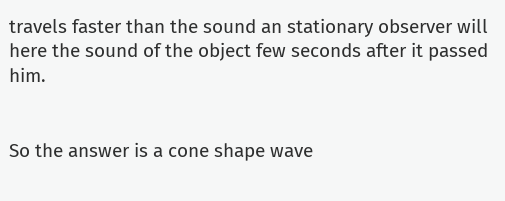travels faster than the sound an stationary observer will here the sound of the object few seconds after it passed him.


So the answer is a cone shape wave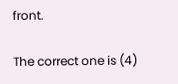front.

The correct one is (4)